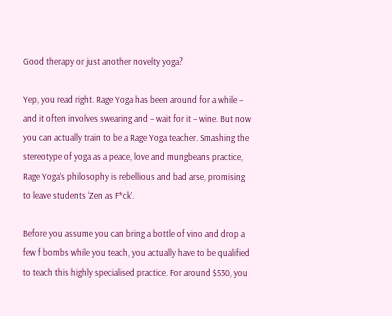Good therapy or just another novelty yoga?

Yep, you read right. Rage Yoga has been around for a while – and it often involves swearing and – wait for it – wine. But now you can actually train to be a Rage Yoga teacher. Smashing the stereotype of yoga as a peace, love and mungbeans practice, Rage Yoga’s philosophy is rebellious and bad arse, promising to leave students ‘Zen as F*ck’.

Before you assume you can bring a bottle of vino and drop a few f bombs while you teach, you actually have to be qualified to teach this highly specialised practice. For around $530, you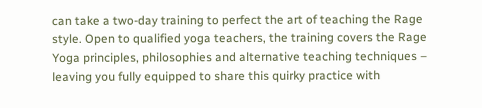can take a two-day training to perfect the art of teaching the Rage style. Open to qualified yoga teachers, the training covers the Rage Yoga principles, philosophies and alternative teaching techniques – leaving you fully equipped to share this quirky practice with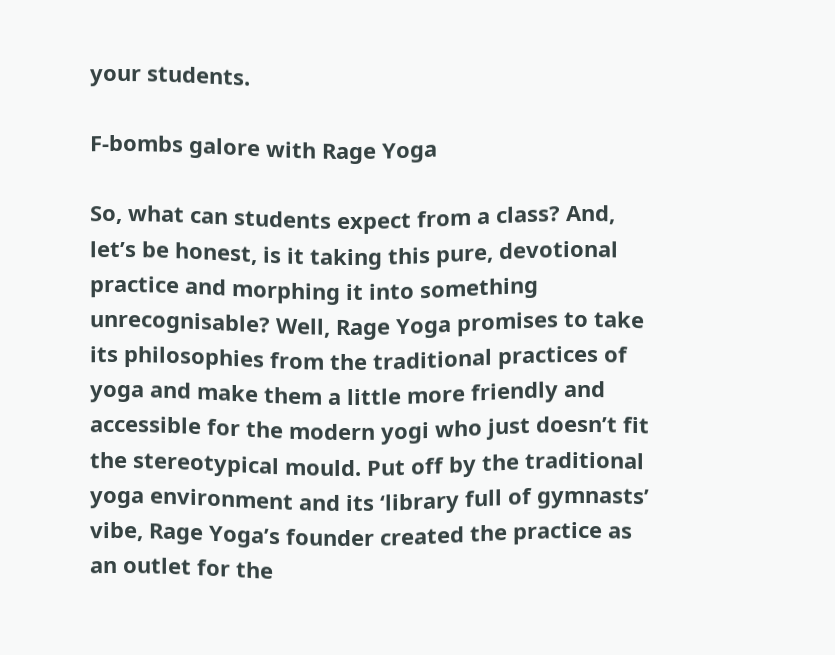your students.

F-bombs galore with Rage Yoga

So, what can students expect from a class? And, let’s be honest, is it taking this pure, devotional practice and morphing it into something unrecognisable? Well, Rage Yoga promises to take its philosophies from the traditional practices of yoga and make them a little more friendly and accessible for the modern yogi who just doesn’t fit the stereotypical mould. Put off by the traditional yoga environment and its ‘library full of gymnasts’ vibe, Rage Yoga’s founder created the practice as an outlet for the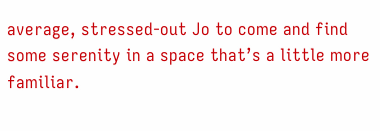average, stressed-out Jo to come and find some serenity in a space that’s a little more familiar.